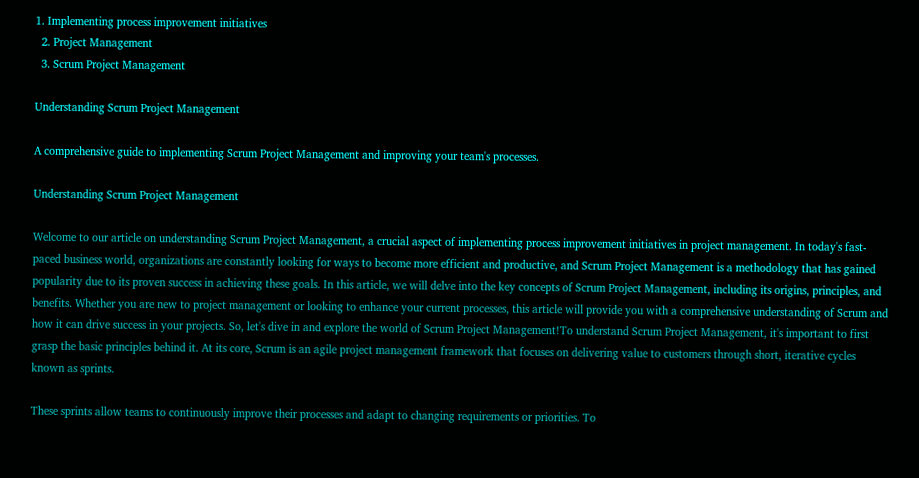1. Implementing process improvement initiatives
  2. Project Management
  3. Scrum Project Management

Understanding Scrum Project Management

A comprehensive guide to implementing Scrum Project Management and improving your team's processes.

Understanding Scrum Project Management

Welcome to our article on understanding Scrum Project Management, a crucial aspect of implementing process improvement initiatives in project management. In today's fast-paced business world, organizations are constantly looking for ways to become more efficient and productive, and Scrum Project Management is a methodology that has gained popularity due to its proven success in achieving these goals. In this article, we will delve into the key concepts of Scrum Project Management, including its origins, principles, and benefits. Whether you are new to project management or looking to enhance your current processes, this article will provide you with a comprehensive understanding of Scrum and how it can drive success in your projects. So, let's dive in and explore the world of Scrum Project Management!To understand Scrum Project Management, it's important to first grasp the basic principles behind it. At its core, Scrum is an agile project management framework that focuses on delivering value to customers through short, iterative cycles known as sprints.

These sprints allow teams to continuously improve their processes and adapt to changing requirements or priorities. To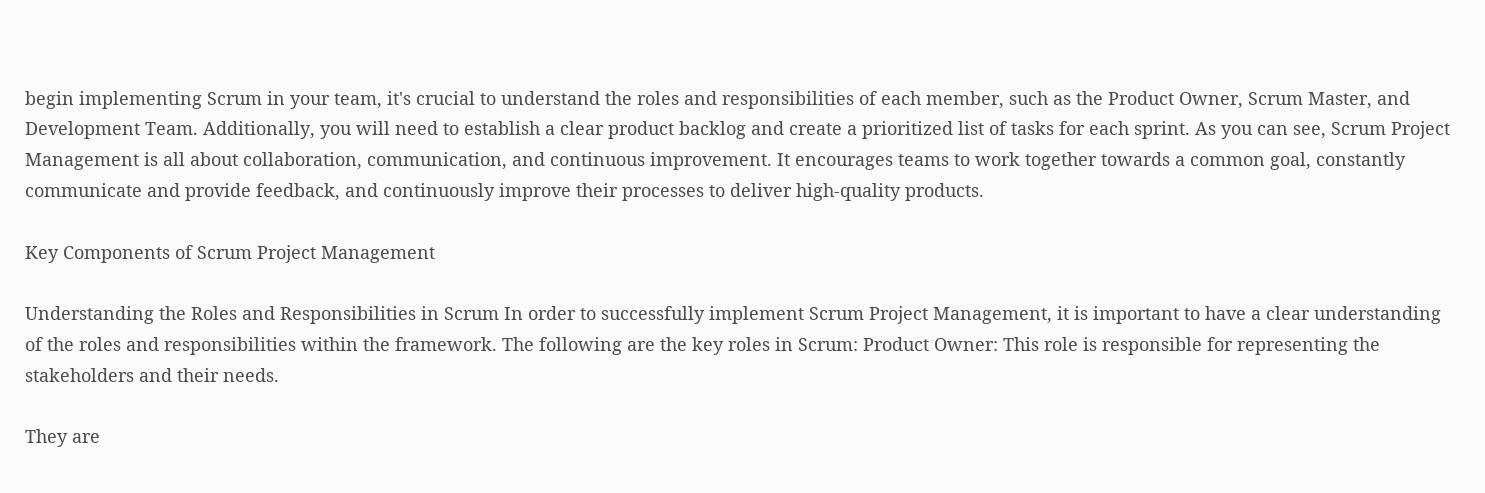begin implementing Scrum in your team, it's crucial to understand the roles and responsibilities of each member, such as the Product Owner, Scrum Master, and Development Team. Additionally, you will need to establish a clear product backlog and create a prioritized list of tasks for each sprint. As you can see, Scrum Project Management is all about collaboration, communication, and continuous improvement. It encourages teams to work together towards a common goal, constantly communicate and provide feedback, and continuously improve their processes to deliver high-quality products.

Key Components of Scrum Project Management

Understanding the Roles and Responsibilities in Scrum In order to successfully implement Scrum Project Management, it is important to have a clear understanding of the roles and responsibilities within the framework. The following are the key roles in Scrum: Product Owner: This role is responsible for representing the stakeholders and their needs.

They are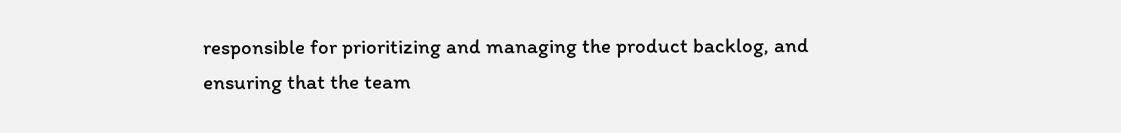responsible for prioritizing and managing the product backlog, and ensuring that the team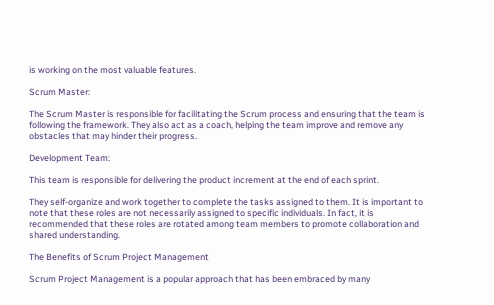is working on the most valuable features.

Scrum Master:

The Scrum Master is responsible for facilitating the Scrum process and ensuring that the team is following the framework. They also act as a coach, helping the team improve and remove any obstacles that may hinder their progress.

Development Team:

This team is responsible for delivering the product increment at the end of each sprint.

They self-organize and work together to complete the tasks assigned to them. It is important to note that these roles are not necessarily assigned to specific individuals. In fact, it is recommended that these roles are rotated among team members to promote collaboration and shared understanding.

The Benefits of Scrum Project Management

Scrum Project Management is a popular approach that has been embraced by many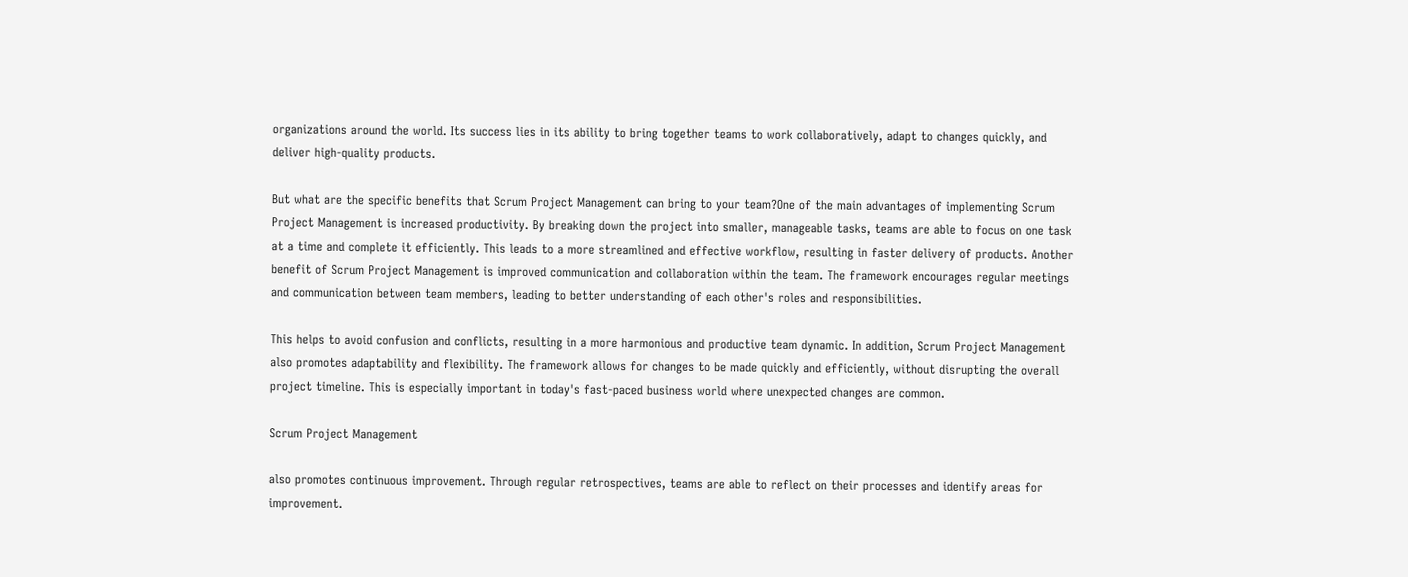organizations around the world. Its success lies in its ability to bring together teams to work collaboratively, adapt to changes quickly, and deliver high-quality products.

But what are the specific benefits that Scrum Project Management can bring to your team?One of the main advantages of implementing Scrum Project Management is increased productivity. By breaking down the project into smaller, manageable tasks, teams are able to focus on one task at a time and complete it efficiently. This leads to a more streamlined and effective workflow, resulting in faster delivery of products. Another benefit of Scrum Project Management is improved communication and collaboration within the team. The framework encourages regular meetings and communication between team members, leading to better understanding of each other's roles and responsibilities.

This helps to avoid confusion and conflicts, resulting in a more harmonious and productive team dynamic. In addition, Scrum Project Management also promotes adaptability and flexibility. The framework allows for changes to be made quickly and efficiently, without disrupting the overall project timeline. This is especially important in today's fast-paced business world where unexpected changes are common.

Scrum Project Management

also promotes continuous improvement. Through regular retrospectives, teams are able to reflect on their processes and identify areas for improvement.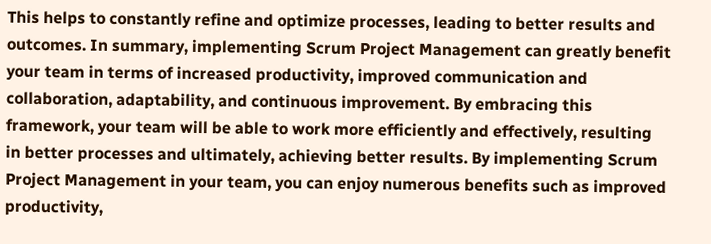This helps to constantly refine and optimize processes, leading to better results and outcomes. In summary, implementing Scrum Project Management can greatly benefit your team in terms of increased productivity, improved communication and collaboration, adaptability, and continuous improvement. By embracing this framework, your team will be able to work more efficiently and effectively, resulting in better processes and ultimately, achieving better results. By implementing Scrum Project Management in your team, you can enjoy numerous benefits such as improved productivity,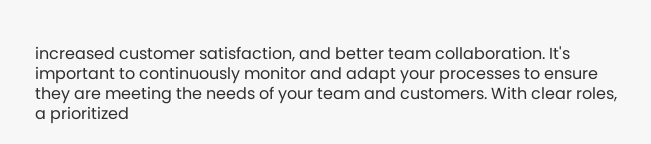increased customer satisfaction, and better team collaboration. It's important to continuously monitor and adapt your processes to ensure they are meeting the needs of your team and customers. With clear roles, a prioritized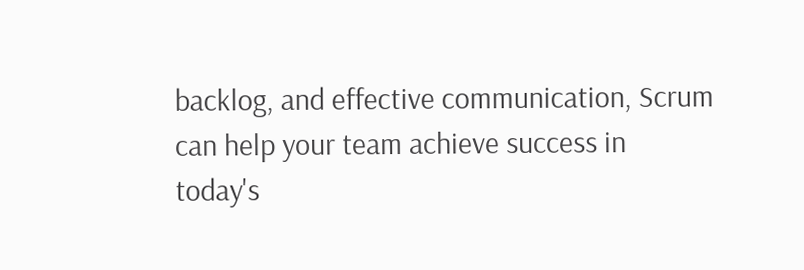backlog, and effective communication, Scrum can help your team achieve success in today's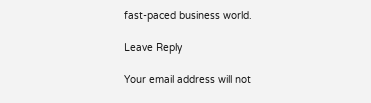fast-paced business world.

Leave Reply

Your email address will not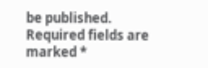be published. Required fields are marked *